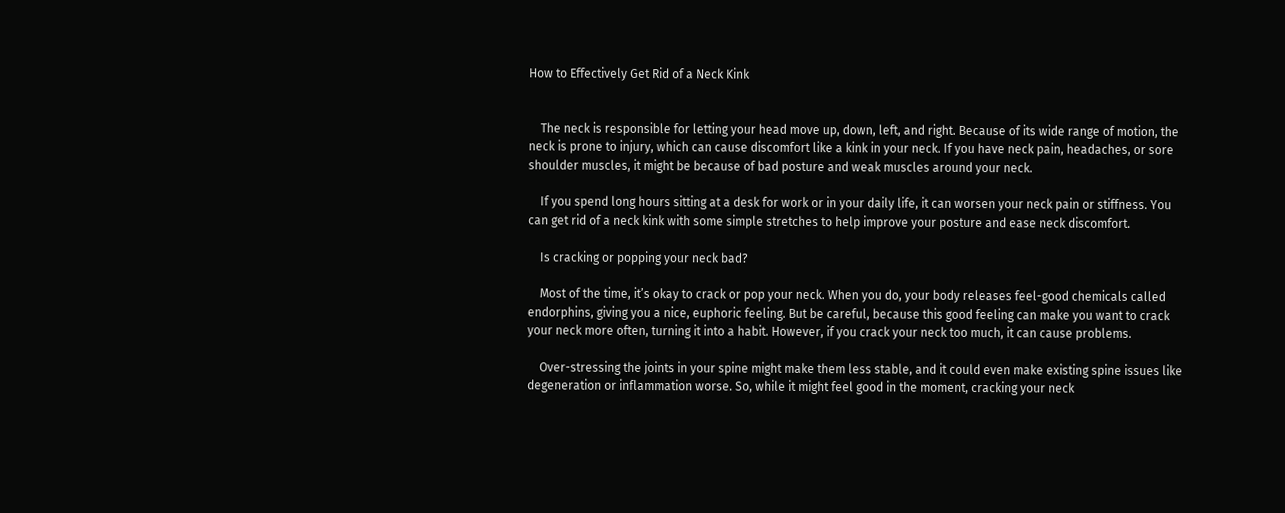How to Effectively Get Rid of a Neck Kink


    The neck is responsible for letting your head move up, down, left, and right. Because of its wide range of motion, the neck is prone to injury, which can cause discomfort like a kink in your neck. If you have neck pain, headaches, or sore shoulder muscles, it might be because of bad posture and weak muscles around your neck.

    If you spend long hours sitting at a desk for work or in your daily life, it can worsen your neck pain or stiffness. You can get rid of a neck kink with some simple stretches to help improve your posture and ease neck discomfort.

    Is cracking or popping your neck bad?

    Most of the time, it’s okay to crack or pop your neck. When you do, your body releases feel-good chemicals called endorphins, giving you a nice, euphoric feeling. But be careful, because this good feeling can make you want to crack your neck more often, turning it into a habit. However, if you crack your neck too much, it can cause problems.

    Over-stressing the joints in your spine might make them less stable, and it could even make existing spine issues like degeneration or inflammation worse. So, while it might feel good in the moment, cracking your neck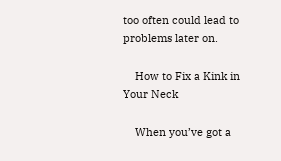too often could lead to problems later on.

    How to Fix a Kink in Your Neck

    When you’ve got a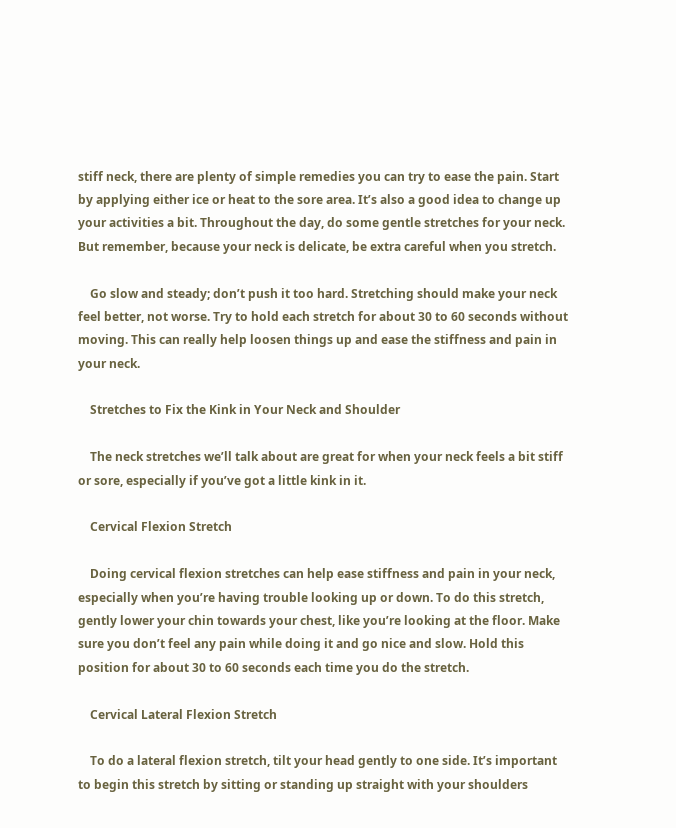stiff neck, there are plenty of simple remedies you can try to ease the pain. Start by applying either ice or heat to the sore area. It’s also a good idea to change up your activities a bit. Throughout the day, do some gentle stretches for your neck. But remember, because your neck is delicate, be extra careful when you stretch.

    Go slow and steady; don’t push it too hard. Stretching should make your neck feel better, not worse. Try to hold each stretch for about 30 to 60 seconds without moving. This can really help loosen things up and ease the stiffness and pain in your neck.

    Stretches to Fix the Kink in Your Neck and Shoulder

    The neck stretches we’ll talk about are great for when your neck feels a bit stiff or sore, especially if you’ve got a little kink in it.

    Cervical Flexion Stretch

    Doing cervical flexion stretches can help ease stiffness and pain in your neck, especially when you’re having trouble looking up or down. To do this stretch, gently lower your chin towards your chest, like you’re looking at the floor. Make sure you don’t feel any pain while doing it and go nice and slow. Hold this position for about 30 to 60 seconds each time you do the stretch.

    Cervical Lateral Flexion Stretch

    To do a lateral flexion stretch, tilt your head gently to one side. It’s important to begin this stretch by sitting or standing up straight with your shoulders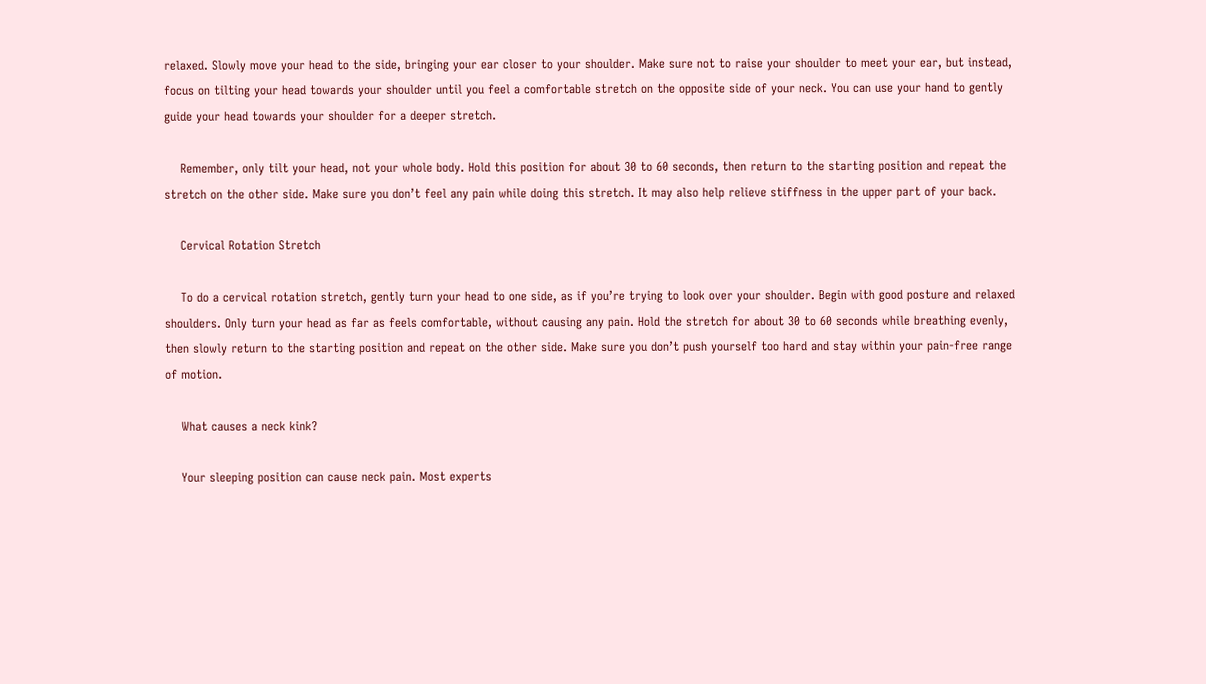relaxed. Slowly move your head to the side, bringing your ear closer to your shoulder. Make sure not to raise your shoulder to meet your ear, but instead, focus on tilting your head towards your shoulder until you feel a comfortable stretch on the opposite side of your neck. You can use your hand to gently guide your head towards your shoulder for a deeper stretch.

    Remember, only tilt your head, not your whole body. Hold this position for about 30 to 60 seconds, then return to the starting position and repeat the stretch on the other side. Make sure you don’t feel any pain while doing this stretch. It may also help relieve stiffness in the upper part of your back.

    Cervical Rotation Stretch

    To do a cervical rotation stretch, gently turn your head to one side, as if you’re trying to look over your shoulder. Begin with good posture and relaxed shoulders. Only turn your head as far as feels comfortable, without causing any pain. Hold the stretch for about 30 to 60 seconds while breathing evenly, then slowly return to the starting position and repeat on the other side. Make sure you don’t push yourself too hard and stay within your pain-free range of motion.

    What causes a neck kink?

    Your sleeping position can cause neck pain. Most experts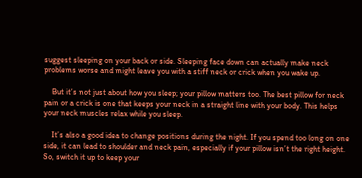suggest sleeping on your back or side. Sleeping face down can actually make neck problems worse and might leave you with a stiff neck or crick when you wake up.

    But it’s not just about how you sleep; your pillow matters too. The best pillow for neck pain or a crick is one that keeps your neck in a straight line with your body. This helps your neck muscles relax while you sleep.

    It’s also a good idea to change positions during the night. If you spend too long on one side, it can lead to shoulder and neck pain, especially if your pillow isn’t the right height. So, switch it up to keep your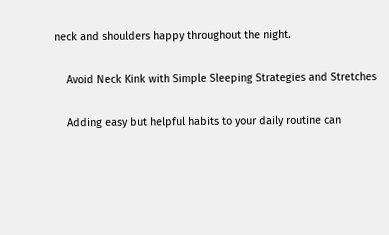neck and shoulders happy throughout the night.

    Avoid Neck Kink with Simple Sleeping Strategies and Stretches

    Adding easy but helpful habits to your daily routine can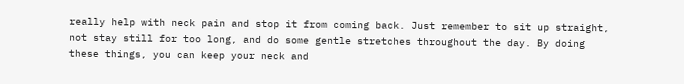really help with neck pain and stop it from coming back. Just remember to sit up straight, not stay still for too long, and do some gentle stretches throughout the day. By doing these things, you can keep your neck and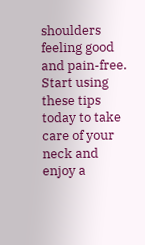shoulders feeling good and pain-free. Start using these tips today to take care of your neck and enjoy a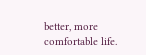better, more comfortable life.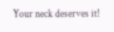Your neck deserves it!